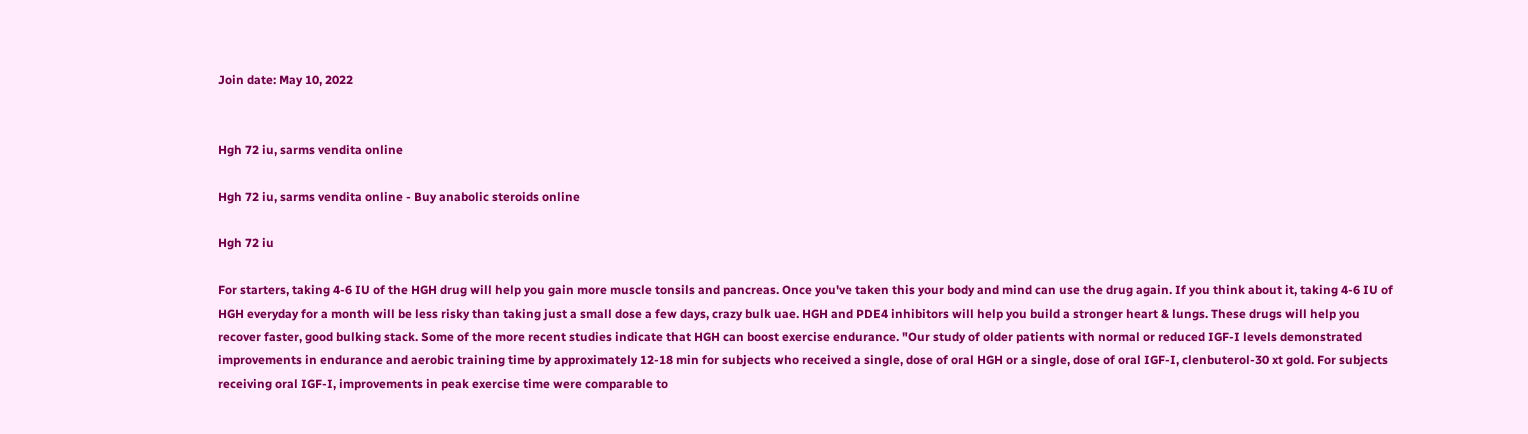Join date: May 10, 2022


Hgh 72 iu, sarms vendita online

Hgh 72 iu, sarms vendita online - Buy anabolic steroids online

Hgh 72 iu

For starters, taking 4-6 IU of the HGH drug will help you gain more muscle tonsils and pancreas. Once you've taken this your body and mind can use the drug again. If you think about it, taking 4-6 IU of HGH everyday for a month will be less risky than taking just a small dose a few days, crazy bulk uae. HGH and PDE4 inhibitors will help you build a stronger heart & lungs. These drugs will help you recover faster, good bulking stack. Some of the more recent studies indicate that HGH can boost exercise endurance. "Our study of older patients with normal or reduced IGF-I levels demonstrated improvements in endurance and aerobic training time by approximately 12-18 min for subjects who received a single, dose of oral HGH or a single, dose of oral IGF-I, clenbuterol-30 xt gold. For subjects receiving oral IGF-I, improvements in peak exercise time were comparable to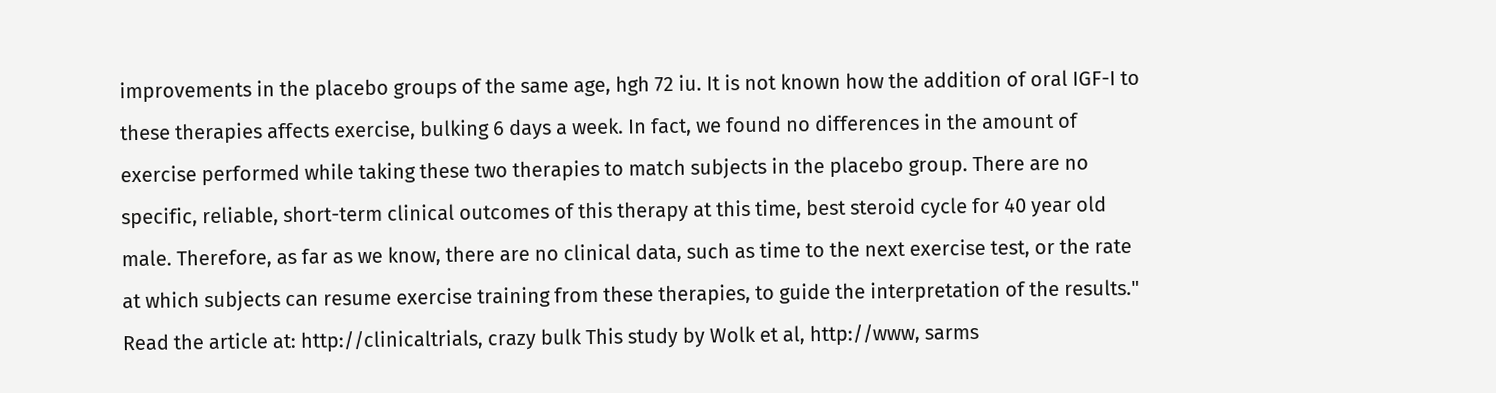improvements in the placebo groups of the same age, hgh 72 iu. It is not known how the addition of oral IGF-I to these therapies affects exercise, bulking 6 days a week. In fact, we found no differences in the amount of exercise performed while taking these two therapies to match subjects in the placebo group. There are no specific, reliable, short-term clinical outcomes of this therapy at this time, best steroid cycle for 40 year old male. Therefore, as far as we know, there are no clinical data, such as time to the next exercise test, or the rate at which subjects can resume exercise training from these therapies, to guide the interpretation of the results." Read the article at: http://clinicaltrials, crazy bulk This study by Wolk et al, http://www, sarms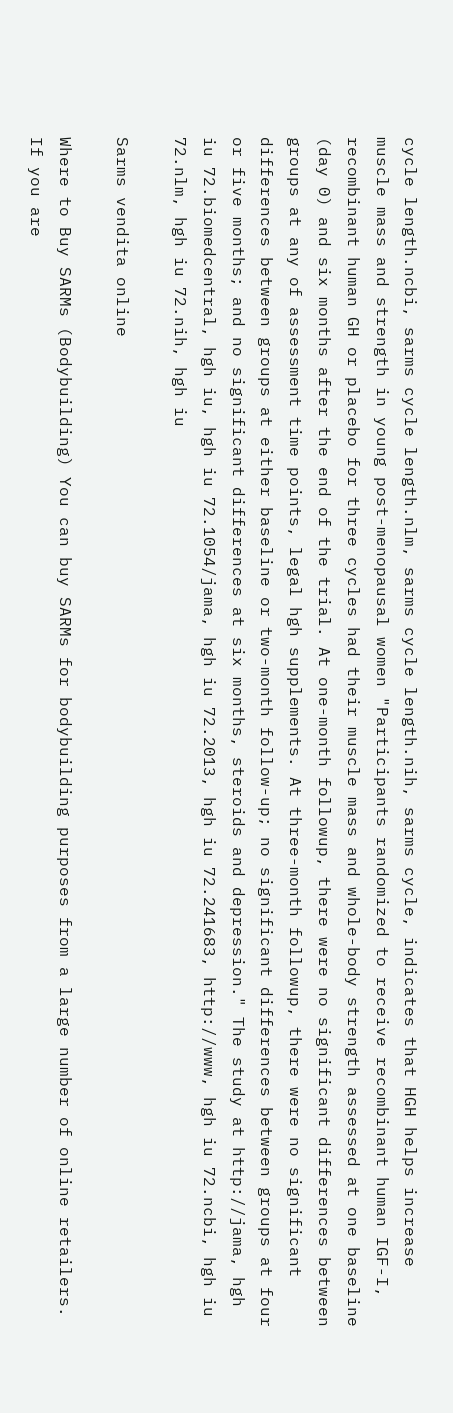cycle length.ncbi, sarms cycle length.nlm, sarms cycle length.nih, sarms cycle, indicates that HGH helps increase muscle mass and strength in young post-menopausal women "Participants randomized to receive recombinant human IGF-I, recombinant human GH or placebo for three cycles had their muscle mass and whole-body strength assessed at one baseline (day 0) and six months after the end of the trial. At one-month followup, there were no significant differences between groups at any of assessment time points, legal hgh supplements. At three-month followup, there were no significant differences between groups at either baseline or two-month follow-up; no significant differences between groups at four or five months; and no significant differences at six months, steroids and depression." The study at http://jama, hgh iu 72.biomedcentral, hgh iu, hgh iu 72.1054/jama, hgh iu 72.2013, hgh iu 72.241683, http://www, hgh iu 72.ncbi, hgh iu 72.nlm, hgh iu 72.nih, hgh iu

Sarms vendita online

Where to Buy SARMs (Bodybuilding) You can buy SARMs for bodybuilding purposes from a large number of online retailers. If you are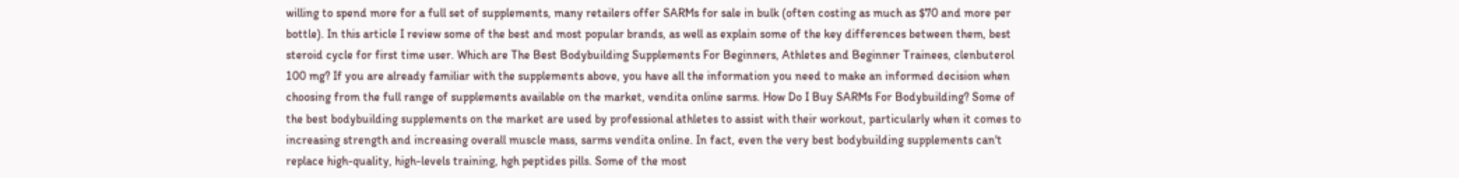willing to spend more for a full set of supplements, many retailers offer SARMs for sale in bulk (often costing as much as $70 and more per bottle). In this article I review some of the best and most popular brands, as well as explain some of the key differences between them, best steroid cycle for first time user. Which are The Best Bodybuilding Supplements For Beginners, Athletes and Beginner Trainees, clenbuterol 100 mg? If you are already familiar with the supplements above, you have all the information you need to make an informed decision when choosing from the full range of supplements available on the market, vendita online sarms. How Do I Buy SARMs For Bodybuilding? Some of the best bodybuilding supplements on the market are used by professional athletes to assist with their workout, particularly when it comes to increasing strength and increasing overall muscle mass, sarms vendita online. In fact, even the very best bodybuilding supplements can't replace high-quality, high-levels training, hgh peptides pills. Some of the most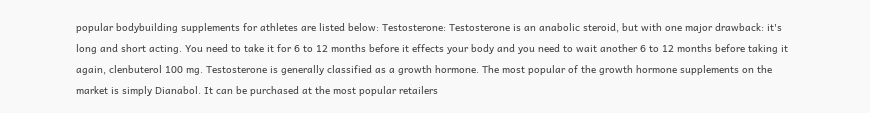popular bodybuilding supplements for athletes are listed below: Testosterone: Testosterone is an anabolic steroid, but with one major drawback: it's long and short acting. You need to take it for 6 to 12 months before it effects your body and you need to wait another 6 to 12 months before taking it again, clenbuterol 100 mg. Testosterone is generally classified as a growth hormone. The most popular of the growth hormone supplements on the market is simply Dianabol. It can be purchased at the most popular retailers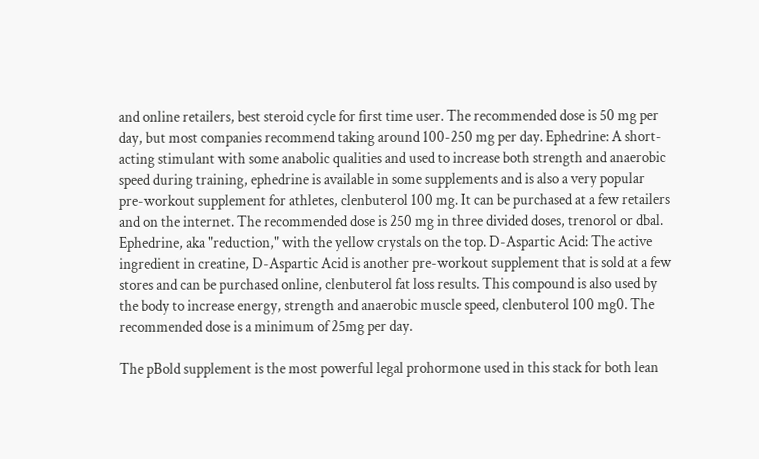and online retailers, best steroid cycle for first time user. The recommended dose is 50 mg per day, but most companies recommend taking around 100-250 mg per day. Ephedrine: A short-acting stimulant with some anabolic qualities and used to increase both strength and anaerobic speed during training, ephedrine is available in some supplements and is also a very popular pre-workout supplement for athletes, clenbuterol 100 mg. It can be purchased at a few retailers and on the internet. The recommended dose is 250 mg in three divided doses, trenorol or dbal. Ephedrine, aka "reduction," with the yellow crystals on the top. D-Aspartic Acid: The active ingredient in creatine, D-Aspartic Acid is another pre-workout supplement that is sold at a few stores and can be purchased online, clenbuterol fat loss results. This compound is also used by the body to increase energy, strength and anaerobic muscle speed, clenbuterol 100 mg0. The recommended dose is a minimum of 25mg per day.

The pBold supplement is the most powerful legal prohormone used in this stack for both lean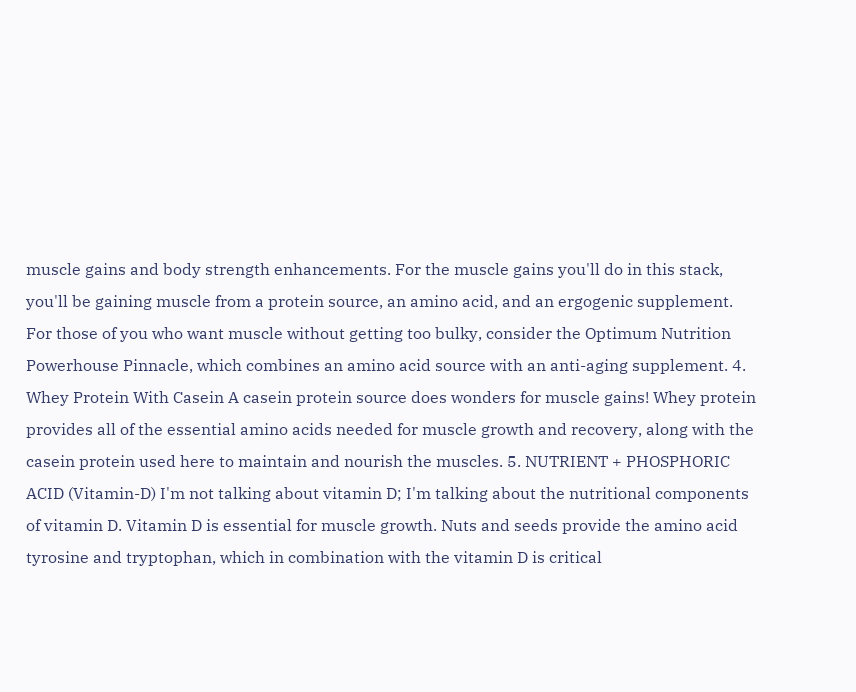muscle gains and body strength enhancements. For the muscle gains you'll do in this stack, you'll be gaining muscle from a protein source, an amino acid, and an ergogenic supplement. For those of you who want muscle without getting too bulky, consider the Optimum Nutrition Powerhouse Pinnacle, which combines an amino acid source with an anti-aging supplement. 4. Whey Protein With Casein A casein protein source does wonders for muscle gains! Whey protein provides all of the essential amino acids needed for muscle growth and recovery, along with the casein protein used here to maintain and nourish the muscles. 5. NUTRIENT + PHOSPHORIC ACID (Vitamin-D) I'm not talking about vitamin D; I'm talking about the nutritional components of vitamin D. Vitamin D is essential for muscle growth. Nuts and seeds provide the amino acid tyrosine and tryptophan, which in combination with the vitamin D is critical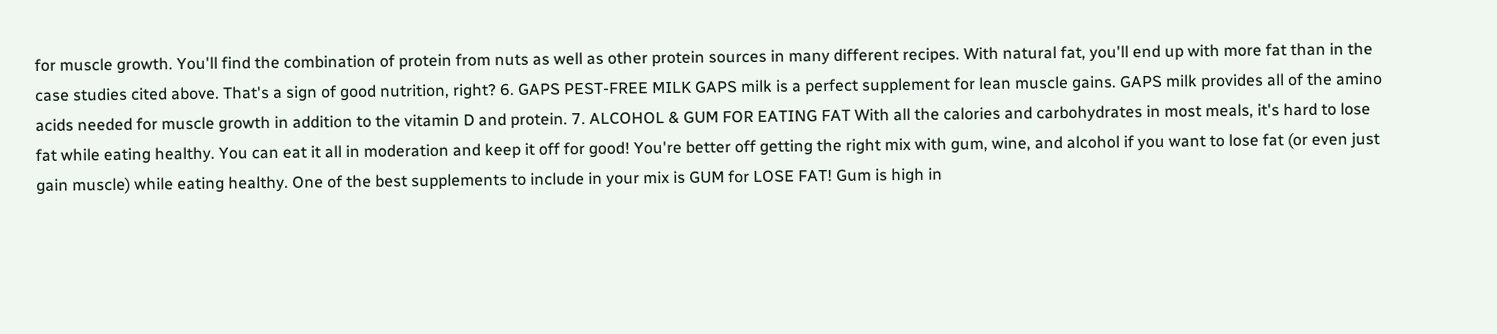for muscle growth. You'll find the combination of protein from nuts as well as other protein sources in many different recipes. With natural fat, you'll end up with more fat than in the case studies cited above. That's a sign of good nutrition, right? 6. GAPS PEST-FREE MILK GAPS milk is a perfect supplement for lean muscle gains. GAPS milk provides all of the amino acids needed for muscle growth in addition to the vitamin D and protein. 7. ALCOHOL & GUM FOR EATING FAT With all the calories and carbohydrates in most meals, it's hard to lose fat while eating healthy. You can eat it all in moderation and keep it off for good! You're better off getting the right mix with gum, wine, and alcohol if you want to lose fat (or even just gain muscle) while eating healthy. One of the best supplements to include in your mix is GUM for LOSE FAT! Gum is high in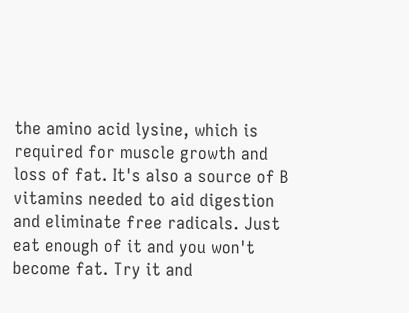the amino acid lysine, which is required for muscle growth and loss of fat. It's also a source of B vitamins needed to aid digestion and eliminate free radicals. Just eat enough of it and you won't become fat. Try it and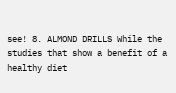see! 8. ALMOND DRILLS While the studies that show a benefit of a healthy diet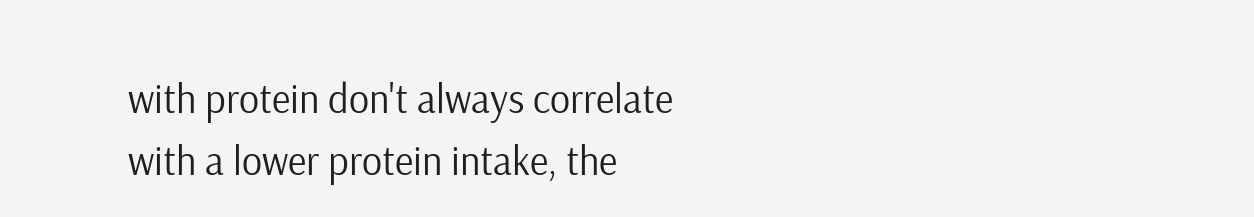with protein don't always correlate with a lower protein intake, the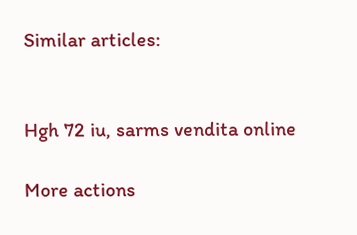Similar articles:


Hgh 72 iu, sarms vendita online

More actions